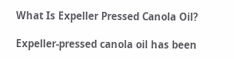What Is Expeller Pressed Canola Oil?

Expeller-pressed canola oil has been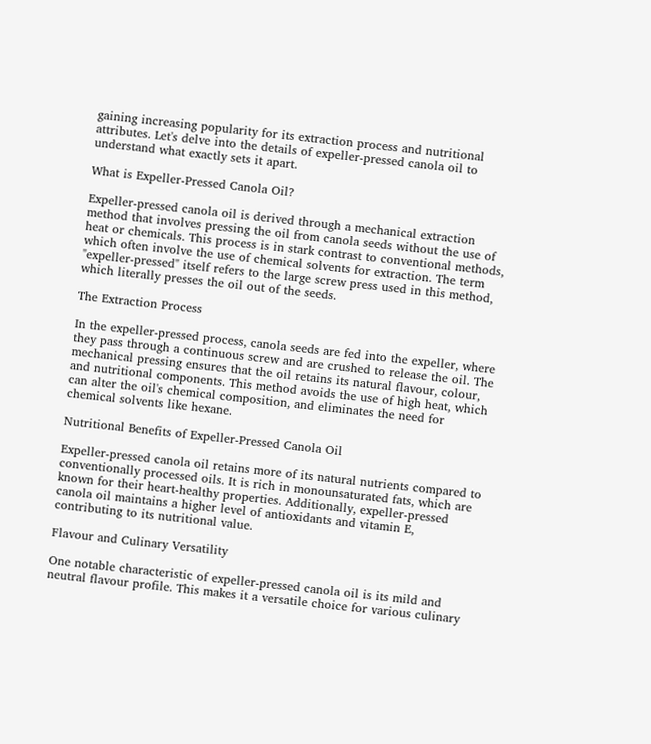gaining increasing popularity for its extraction process and nutritional attributes. Let's delve into the details of expeller-pressed canola oil to understand what exactly sets it apart.

What is Expeller-Pressed Canola Oil?

Expeller-pressed canola oil is derived through a mechanical extraction method that involves pressing the oil from canola seeds without the use of heat or chemicals. This process is in stark contrast to conventional methods, which often involve the use of chemical solvents for extraction. The term "expeller-pressed" itself refers to the large screw press used in this method, which literally presses the oil out of the seeds.

The Extraction Process

In the expeller-pressed process, canola seeds are fed into the expeller, where they pass through a continuous screw and are crushed to release the oil. The mechanical pressing ensures that the oil retains its natural flavour, colour, and nutritional components. This method avoids the use of high heat, which can alter the oil's chemical composition, and eliminates the need for chemical solvents like hexane.

Nutritional Benefits of Expeller-Pressed Canola Oil

Expeller-pressed canola oil retains more of its natural nutrients compared to conventionally processed oils. It is rich in monounsaturated fats, which are known for their heart-healthy properties. Additionally, expeller-pressed canola oil maintains a higher level of antioxidants and vitamin E, contributing to its nutritional value.

Flavour and Culinary Versatility

One notable characteristic of expeller-pressed canola oil is its mild and neutral flavour profile. This makes it a versatile choice for various culinary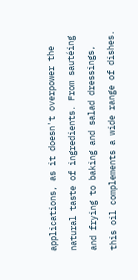applications, as it doesn't overpower the natural taste of ingredients. From sautéing and frying to baking and salad dressings, this oil complements a wide range of dishes.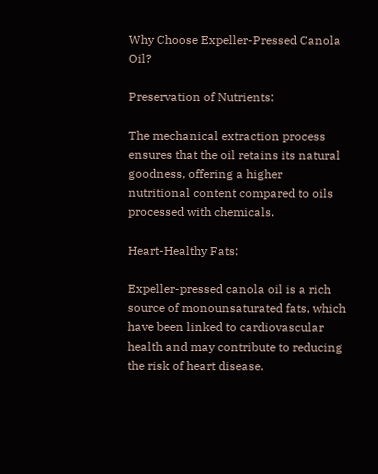Why Choose Expeller-Pressed Canola Oil?

Preservation of Nutrients:

The mechanical extraction process ensures that the oil retains its natural goodness, offering a higher nutritional content compared to oils processed with chemicals.

Heart-Healthy Fats:

Expeller-pressed canola oil is a rich source of monounsaturated fats, which have been linked to cardiovascular health and may contribute to reducing the risk of heart disease.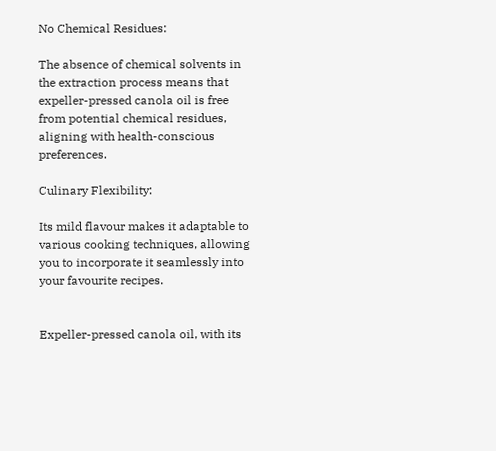No Chemical Residues:

The absence of chemical solvents in the extraction process means that expeller-pressed canola oil is free from potential chemical residues, aligning with health-conscious preferences.

Culinary Flexibility:

Its mild flavour makes it adaptable to various cooking techniques, allowing you to incorporate it seamlessly into your favourite recipes.


Expeller-pressed canola oil, with its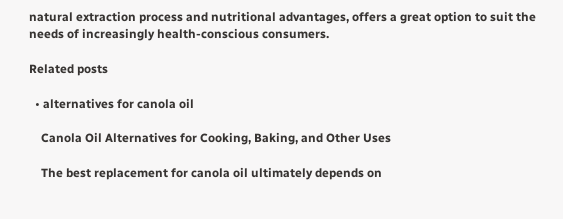natural extraction process and nutritional advantages, offers a great option to suit the needs of increasingly health-conscious consumers.

Related posts

  • alternatives for canola oil

    Canola Oil Alternatives for Cooking, Baking, and Other Uses

    The best replacement for canola oil ultimately depends on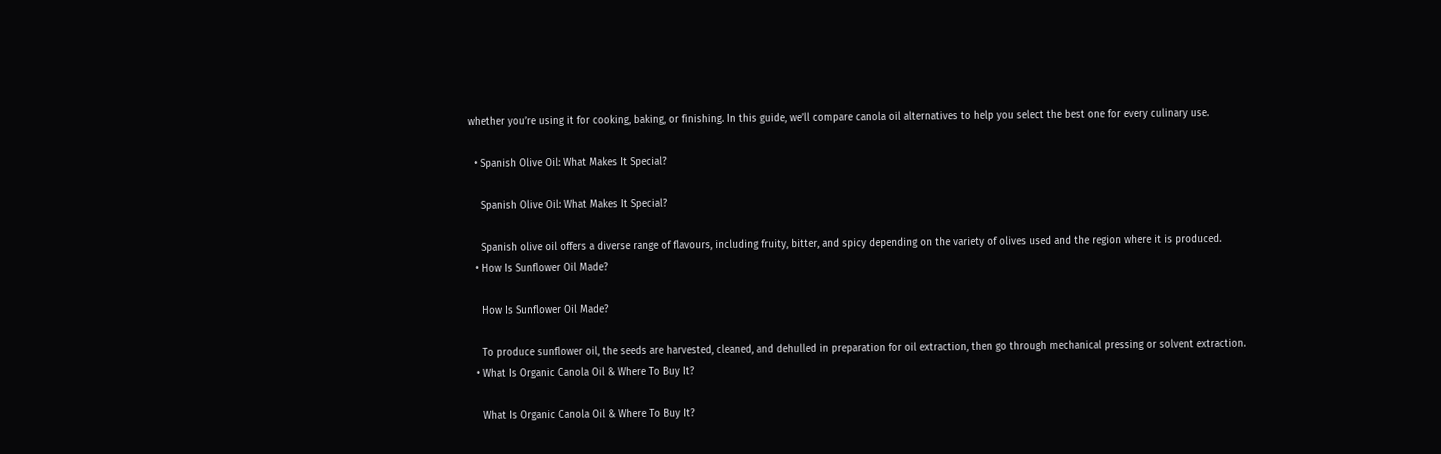whether you’re using it for cooking, baking, or finishing. In this guide, we’ll compare canola oil alternatives to help you select the best one for every culinary use.

  • Spanish Olive Oil: What Makes It Special?

    Spanish Olive Oil: What Makes It Special?

    Spanish olive oil offers a diverse range of flavours, including fruity, bitter, and spicy depending on the variety of olives used and the region where it is produced.
  • How Is Sunflower Oil Made?

    How Is Sunflower Oil Made?

    To produce sunflower oil, the seeds are harvested, cleaned, and dehulled in preparation for oil extraction, then go through mechanical pressing or solvent extraction.
  • What Is Organic Canola Oil & Where To Buy It?

    What Is Organic Canola Oil & Where To Buy It?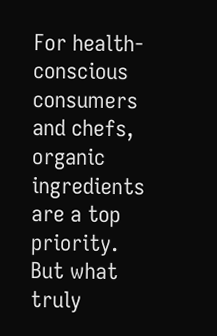For health-conscious consumers and chefs, organic ingredients are a top priority. But what truly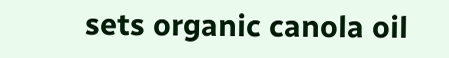sets organic canola oil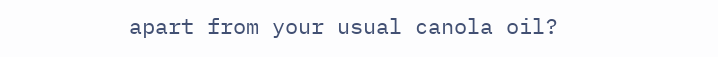apart from your usual canola oil?